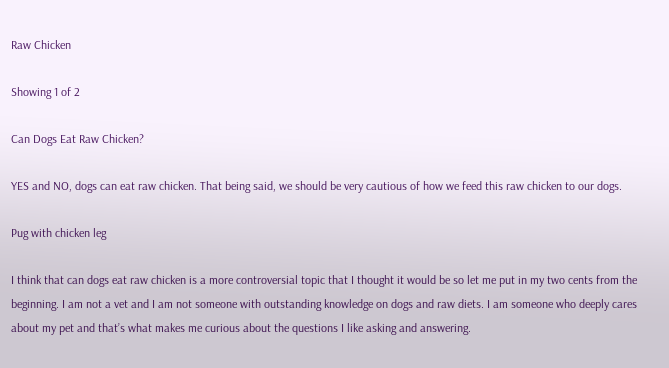Raw Chicken

Showing 1 of 2

Can Dogs Eat Raw Chicken?

YES and NO, dogs can eat raw chicken. That being said, we should be very cautious of how we feed this raw chicken to our dogs.

Pug with chicken leg

I think that can dogs eat raw chicken is a more controversial topic that I thought it would be so let me put in my two cents from the beginning. I am not a vet and I am not someone with outstanding knowledge on dogs and raw diets. I am someone who deeply cares about my pet and that’s what makes me curious about the questions I like asking and answering.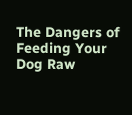The Dangers of Feeding Your Dog Raw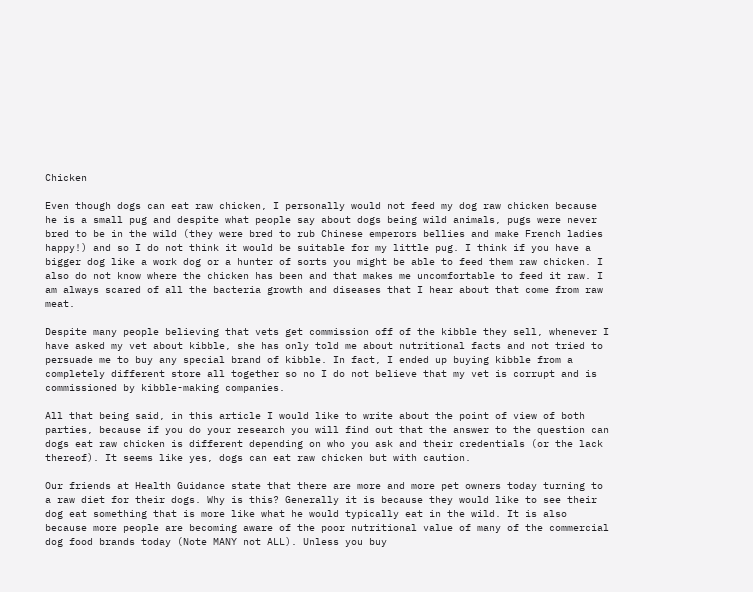Chicken

Even though dogs can eat raw chicken, I personally would not feed my dog raw chicken because he is a small pug and despite what people say about dogs being wild animals, pugs were never bred to be in the wild (they were bred to rub Chinese emperors bellies and make French ladies happy!) and so I do not think it would be suitable for my little pug. I think if you have a bigger dog like a work dog or a hunter of sorts you might be able to feed them raw chicken. I also do not know where the chicken has been and that makes me uncomfortable to feed it raw. I am always scared of all the bacteria growth and diseases that I hear about that come from raw meat.

Despite many people believing that vets get commission off of the kibble they sell, whenever I have asked my vet about kibble, she has only told me about nutritional facts and not tried to persuade me to buy any special brand of kibble. In fact, I ended up buying kibble from a completely different store all together so no I do not believe that my vet is corrupt and is commissioned by kibble-making companies.

All that being said, in this article I would like to write about the point of view of both parties, because if you do your research you will find out that the answer to the question can dogs eat raw chicken is different depending on who you ask and their credentials (or the lack thereof). It seems like yes, dogs can eat raw chicken but with caution.

Our friends at Health Guidance state that there are more and more pet owners today turning to a raw diet for their dogs. Why is this? Generally it is because they would like to see their dog eat something that is more like what he would typically eat in the wild. It is also because more people are becoming aware of the poor nutritional value of many of the commercial dog food brands today (Note MANY not ALL). Unless you buy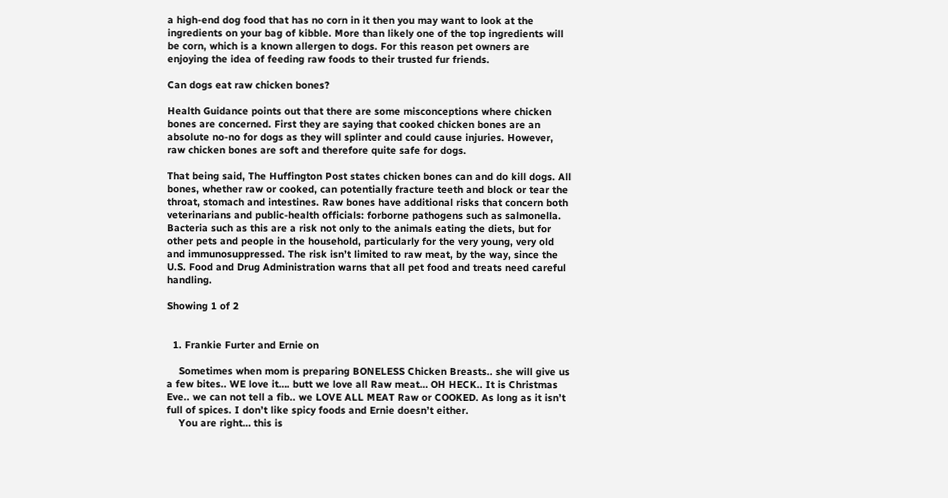a high-end dog food that has no corn in it then you may want to look at the ingredients on your bag of kibble. More than likely one of the top ingredients will be corn, which is a known allergen to dogs. For this reason pet owners are enjoying the idea of feeding raw foods to their trusted fur friends.

Can dogs eat raw chicken bones?

Health Guidance points out that there are some misconceptions where chicken bones are concerned. First they are saying that cooked chicken bones are an absolute no-no for dogs as they will splinter and could cause injuries. However, raw chicken bones are soft and therefore quite safe for dogs.

That being said, The Huffington Post states chicken bones can and do kill dogs. All bones, whether raw or cooked, can potentially fracture teeth and block or tear the throat, stomach and intestines. Raw bones have additional risks that concern both veterinarians and public-health officials: forborne pathogens such as salmonella. Bacteria such as this are a risk not only to the animals eating the diets, but for other pets and people in the household, particularly for the very young, very old and immunosuppressed. The risk isn’t limited to raw meat, by the way, since the U.S. Food and Drug Administration warns that all pet food and treats need careful handling.

Showing 1 of 2


  1. Frankie Furter and Ernie on

    Sometimes when mom is preparing BONELESS Chicken Breasts.. she will give us a few bites.. WE love it…. butt we love all Raw meat… OH HECK.. It is Christmas Eve.. we can not tell a fib.. we LOVE ALL MEAT Raw or COOKED. As long as it isn’t full of spices. I don’t like spicy foods and Ernie doesn’t either.
    You are right… this is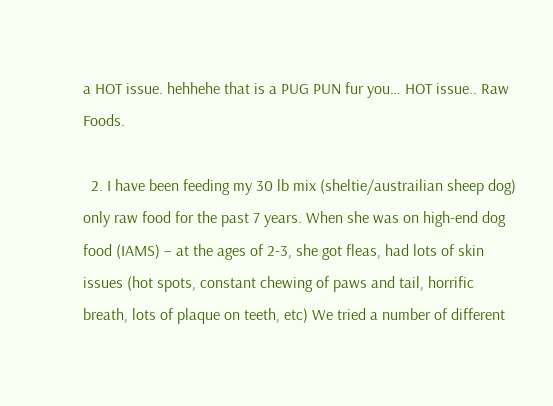a HOT issue. hehhehe that is a PUG PUN fur you… HOT issue.. Raw Foods.

  2. I have been feeding my 30 lb mix (sheltie/austrailian sheep dog) only raw food for the past 7 years. When she was on high-end dog food (IAMS) – at the ages of 2-3, she got fleas, had lots of skin issues (hot spots, constant chewing of paws and tail, horrific breath, lots of plaque on teeth, etc) We tried a number of different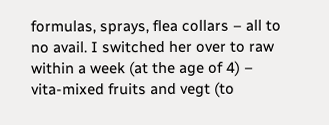formulas, sprays, flea collars – all to no avail. I switched her over to raw within a week (at the age of 4) – vita-mixed fruits and vegt (to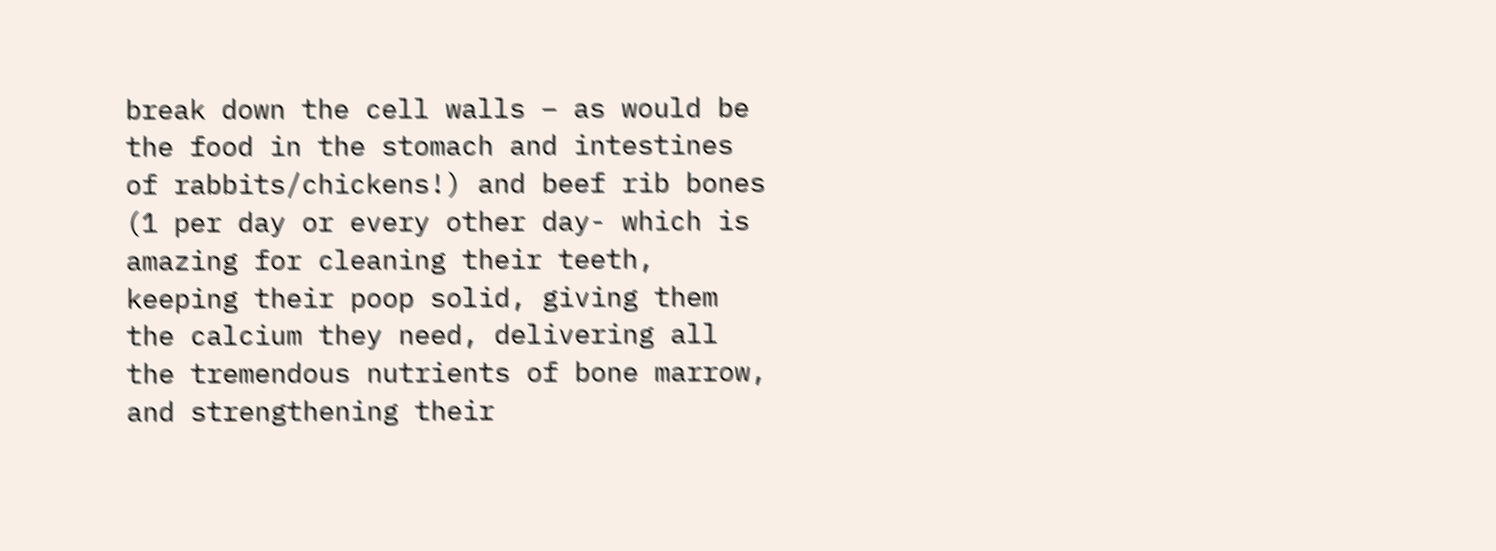break down the cell walls – as would be the food in the stomach and intestines of rabbits/chickens!) and beef rib bones (1 per day or every other day- which is amazing for cleaning their teeth, keeping their poop solid, giving them the calcium they need, delivering all the tremendous nutrients of bone marrow, and strengthening their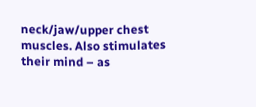neck/jaw/upper chest muscles. Also stimulates their mind – as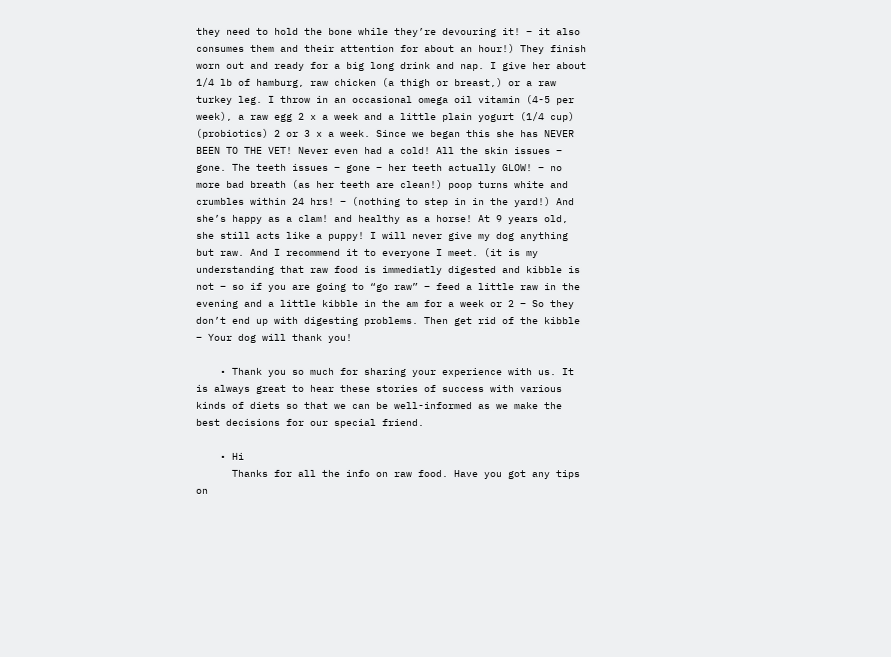they need to hold the bone while they’re devouring it! – it also consumes them and their attention for about an hour!) They finish worn out and ready for a big long drink and nap. I give her about 1/4 lb of hamburg, raw chicken (a thigh or breast,) or a raw turkey leg. I throw in an occasional omega oil vitamin (4-5 per week), a raw egg 2 x a week and a little plain yogurt (1/4 cup) (probiotics) 2 or 3 x a week. Since we began this she has NEVER BEEN TO THE VET! Never even had a cold! All the skin issues – gone. The teeth issues – gone – her teeth actually GLOW! – no more bad breath (as her teeth are clean!) poop turns white and crumbles within 24 hrs! – (nothing to step in in the yard!) And she’s happy as a clam! and healthy as a horse! At 9 years old, she still acts like a puppy! I will never give my dog anything but raw. And I recommend it to everyone I meet. (it is my understanding that raw food is immediatly digested and kibble is not – so if you are going to “go raw” – feed a little raw in the evening and a little kibble in the am for a week or 2 – So they don’t end up with digesting problems. Then get rid of the kibble – Your dog will thank you!

    • Thank you so much for sharing your experience with us. It is always great to hear these stories of success with various kinds of diets so that we can be well-informed as we make the best decisions for our special friend.

    • Hi
      Thanks for all the info on raw food. Have you got any tips on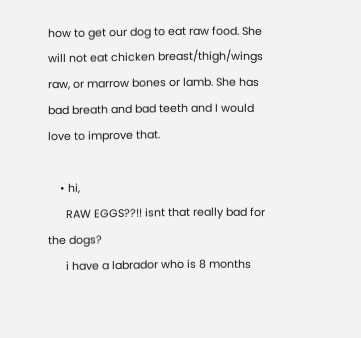how to get our dog to eat raw food. She will not eat chicken breast/thigh/wings raw, or marrow bones or lamb. She has bad breath and bad teeth and I would love to improve that.

    • hi,
      RAW EGGS??!! isnt that really bad for the dogs?
      i have a labrador who is 8 months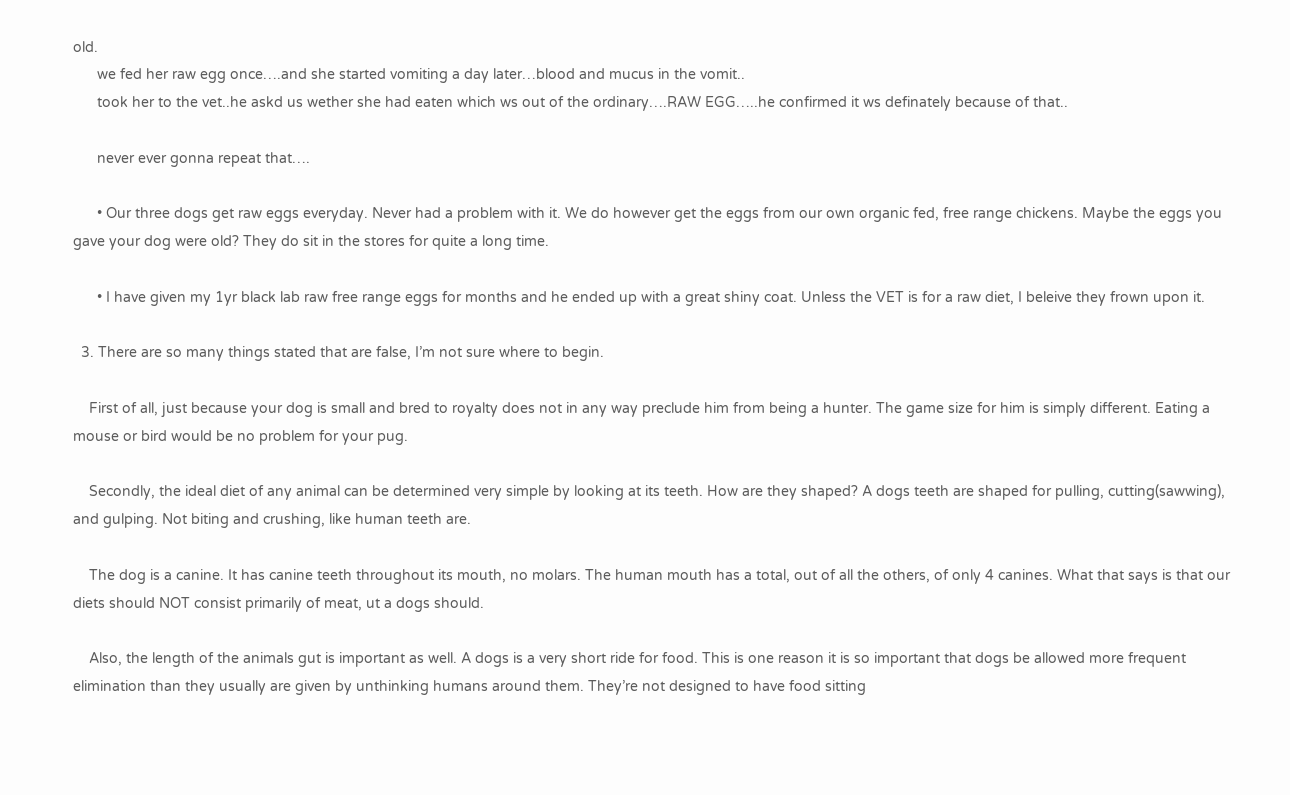old.
      we fed her raw egg once….and she started vomiting a day later…blood and mucus in the vomit..
      took her to the vet..he askd us wether she had eaten which ws out of the ordinary….RAW EGG…..he confirmed it ws definately because of that..

      never ever gonna repeat that….

      • Our three dogs get raw eggs everyday. Never had a problem with it. We do however get the eggs from our own organic fed, free range chickens. Maybe the eggs you gave your dog were old? They do sit in the stores for quite a long time.

      • I have given my 1yr black lab raw free range eggs for months and he ended up with a great shiny coat. Unless the VET is for a raw diet, I beleive they frown upon it.

  3. There are so many things stated that are false, I’m not sure where to begin.

    First of all, just because your dog is small and bred to royalty does not in any way preclude him from being a hunter. The game size for him is simply different. Eating a mouse or bird would be no problem for your pug.

    Secondly, the ideal diet of any animal can be determined very simple by looking at its teeth. How are they shaped? A dogs teeth are shaped for pulling, cutting(sawwing), and gulping. Not biting and crushing, like human teeth are.

    The dog is a canine. It has canine teeth throughout its mouth, no molars. The human mouth has a total, out of all the others, of only 4 canines. What that says is that our diets should NOT consist primarily of meat, ut a dogs should.

    Also, the length of the animals gut is important as well. A dogs is a very short ride for food. This is one reason it is so important that dogs be allowed more frequent elimination than they usually are given by unthinking humans around them. They’re not designed to have food sitting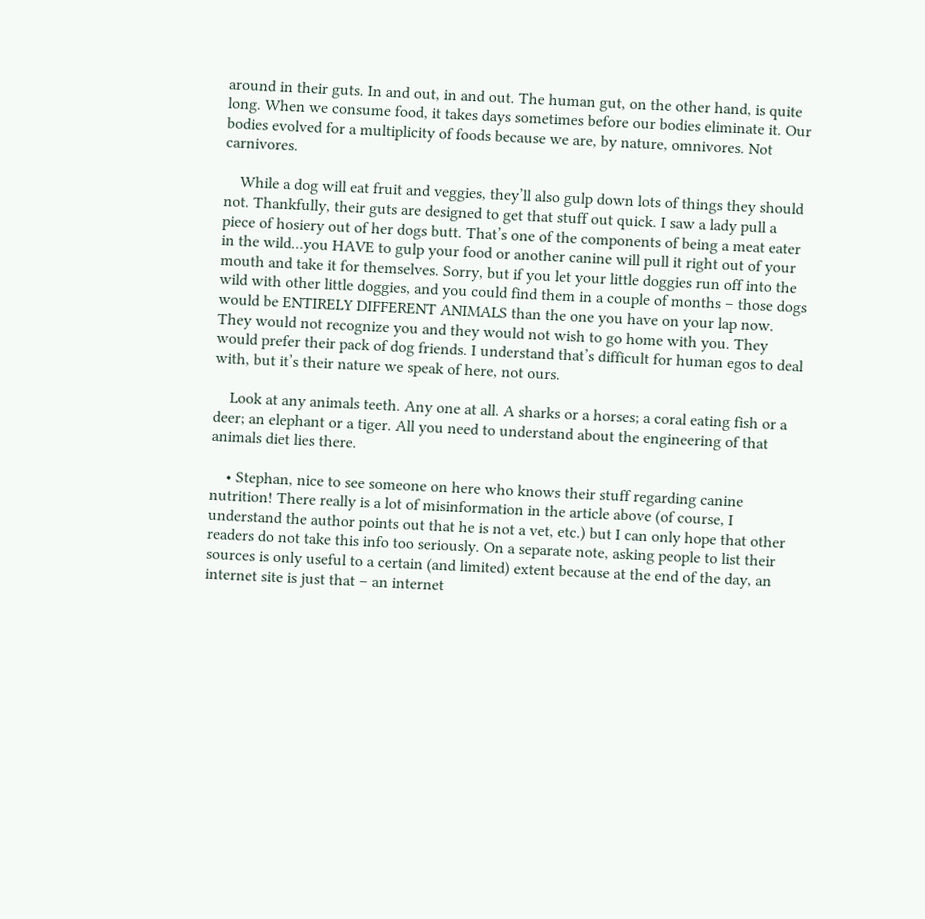around in their guts. In and out, in and out. The human gut, on the other hand, is quite long. When we consume food, it takes days sometimes before our bodies eliminate it. Our bodies evolved for a multiplicity of foods because we are, by nature, omnivores. Not carnivores.

    While a dog will eat fruit and veggies, they’ll also gulp down lots of things they should not. Thankfully, their guts are designed to get that stuff out quick. I saw a lady pull a piece of hosiery out of her dogs butt. That’s one of the components of being a meat eater in the wild…you HAVE to gulp your food or another canine will pull it right out of your mouth and take it for themselves. Sorry, but if you let your little doggies run off into the wild with other little doggies, and you could find them in a couple of months – those dogs would be ENTIRELY DIFFERENT ANIMALS than the one you have on your lap now. They would not recognize you and they would not wish to go home with you. They would prefer their pack of dog friends. I understand that’s difficult for human egos to deal with, but it’s their nature we speak of here, not ours.

    Look at any animals teeth. Any one at all. A sharks or a horses; a coral eating fish or a deer; an elephant or a tiger. All you need to understand about the engineering of that animals diet lies there.

    • Stephan, nice to see someone on here who knows their stuff regarding canine nutrition! There really is a lot of misinformation in the article above (of course, I understand the author points out that he is not a vet, etc.) but I can only hope that other readers do not take this info too seriously. On a separate note, asking people to list their sources is only useful to a certain (and limited) extent because at the end of the day, an internet site is just that – an internet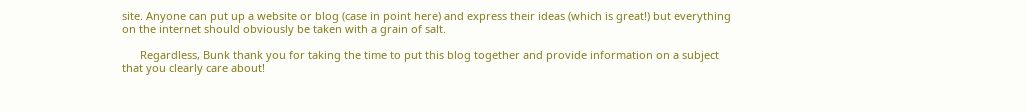site. Anyone can put up a website or blog (case in point here) and express their ideas (which is great!) but everything on the internet should obviously be taken with a grain of salt.

      Regardless, Bunk thank you for taking the time to put this blog together and provide information on a subject that you clearly care about!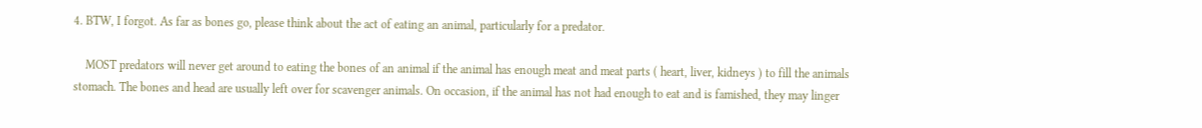4. BTW, I forgot. As far as bones go, please think about the act of eating an animal, particularly for a predator.

    MOST predators will never get around to eating the bones of an animal if the animal has enough meat and meat parts ( heart, liver, kidneys ) to fill the animals stomach. The bones and head are usually left over for scavenger animals. On occasion, if the animal has not had enough to eat and is famished, they may linger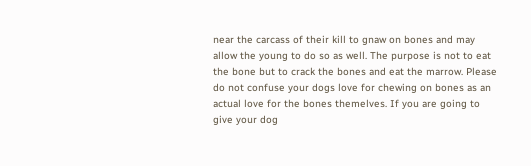near the carcass of their kill to gnaw on bones and may allow the young to do so as well. The purpose is not to eat the bone but to crack the bones and eat the marrow. Please do not confuse your dogs love for chewing on bones as an actual love for the bones themelves. If you are going to give your dog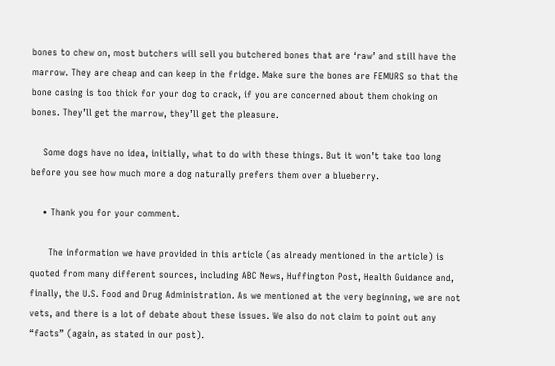bones to chew on, most butchers will sell you butchered bones that are ‘raw’ and still have the marrow. They are cheap and can keep in the fridge. Make sure the bones are FEMURS so that the bone casing is too thick for your dog to crack, if you are concerned about them choking on bones. They’ll get the marrow, they’ll get the pleasure.

    Some dogs have no idea, initially, what to do with these things. But it won’t take too long before you see how much more a dog naturally prefers them over a blueberry.

    • Thank you for your comment.

      The information we have provided in this article (as already mentioned in the article) is quoted from many different sources, including ABC News, Huffington Post, Health Guidance and, finally, the U.S. Food and Drug Administration. As we mentioned at the very beginning, we are not vets, and there is a lot of debate about these issues. We also do not claim to point out any “facts” (again, as stated in our post).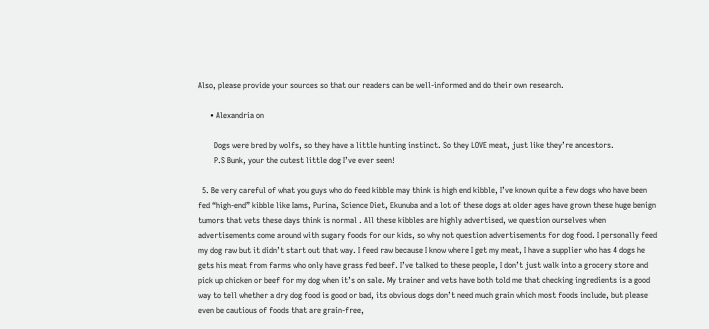Also, please provide your sources so that our readers can be well-informed and do their own research.

      • Alexandria on

        Dogs were bred by wolfs, so they have a little hunting instinct. So they LOVE meat, just like they’re ancestors.
        P.S Bunk, your the cutest little dog I’ve ever seen!

  5. Be very careful of what you guys who do feed kibble may think is high end kibble, I’ve known quite a few dogs who have been fed “high-end” kibble like Iams, Purina, Science Diet, Ekunuba and a lot of these dogs at older ages have grown these huge benign tumors that vets these days think is normal . All these kibbles are highly advertised, we question ourselves when advertisements come around with sugary foods for our kids, so why not question advertisements for dog food. I personally feed my dog raw but it didn’t start out that way. I feed raw because I know where I get my meat, I have a supplier who has 4 dogs he gets his meat from farms who only have grass fed beef. I’ve talked to these people, I don’t just walk into a grocery store and pick up chicken or beef for my dog when it’s on sale. My trainer and vets have both told me that checking ingredients is a good way to tell whether a dry dog food is good or bad, its obvious dogs don’t need much grain which most foods include, but please even be cautious of foods that are grain-free,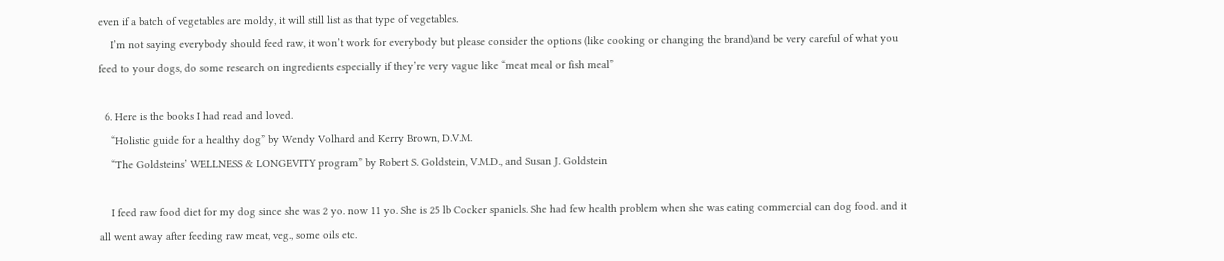even if a batch of vegetables are moldy, it will still list as that type of vegetables.
    I’m not saying everybody should feed raw, it won’t work for everybody but please consider the options (like cooking or changing the brand)and be very careful of what you feed to your dogs, do some research on ingredients especially if they’re very vague like “meat meal or fish meal”

  6. Here is the books I had read and loved.
    “Holistic guide for a healthy dog” by Wendy Volhard and Kerry Brown, D.V.M.
    “The Goldsteins’ WELLNESS & LONGEVITY program” by Robert S. Goldstein, V.M.D., and Susan J. Goldstein

    I feed raw food diet for my dog since she was 2 yo. now 11 yo. She is 25 lb Cocker spaniels. She had few health problem when she was eating commercial can dog food. and it all went away after feeding raw meat, veg., some oils etc.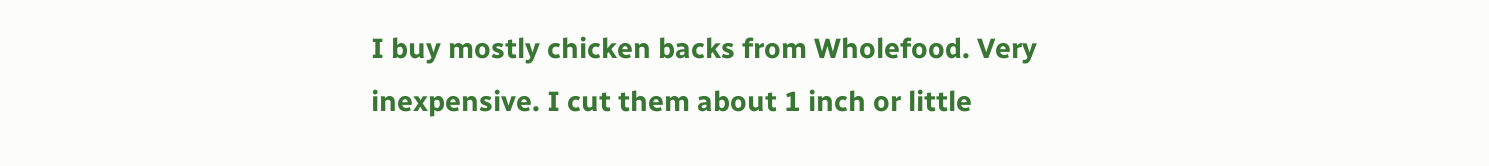I buy mostly chicken backs from Wholefood. Very inexpensive. I cut them about 1 inch or little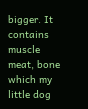bigger. It contains muscle meat, bone which my little dog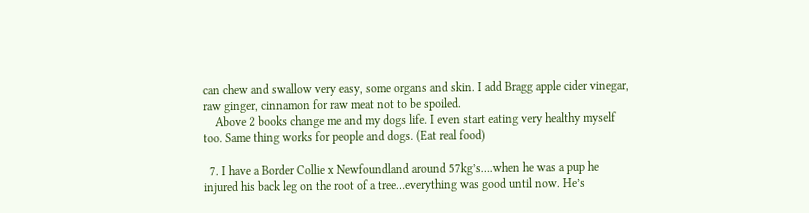can chew and swallow very easy, some organs and skin. I add Bragg apple cider vinegar, raw ginger, cinnamon for raw meat not to be spoiled.
    Above 2 books change me and my dogs life. I even start eating very healthy myself too. Same thing works for people and dogs. (Eat real food)

  7. I have a Border Collie x Newfoundland around 57kg’s….when he was a pup he injured his back leg on the root of a tree…everything was good until now. He’s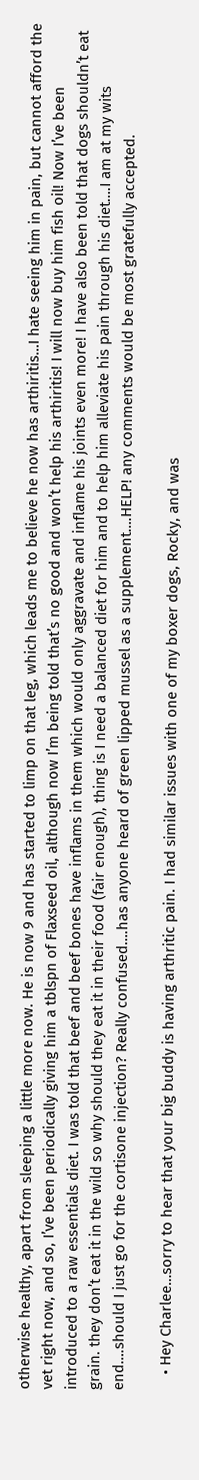otherwise healthy, apart from sleeping a little more now. He is now 9 and has started to limp on that leg, which leads me to believe he now has arthiritis…I hate seeing him in pain, but cannot afford the vet right now, and so, I’ve been periodically giving him a tblspn of Flaxseed oil, although now I’m being told that’s no good and won’t help his arthiritis! I will now buy him fish oil! Now I’ve been introduced to a raw essentials diet. I was told that beef and beef bones have inflams in them which would only aggravate and inflame his joints even more! I have also been told that dogs shouldn’t eat grain. they don’t eat it in the wild so why should they eat it in their food (fair enough), thing is I need a balanced diet for him and to help him alleviate his pain through his diet….I am at my wits end….should I just go for the cortisone injection? Really confused….has anyone heard of green lipped mussel as a supplement….HELP! any comments would be most gratefully accepted.

    • Hey Charlee…sorry to hear that your big buddy is having arthritic pain. I had similar issues with one of my boxer dogs, Rocky, and was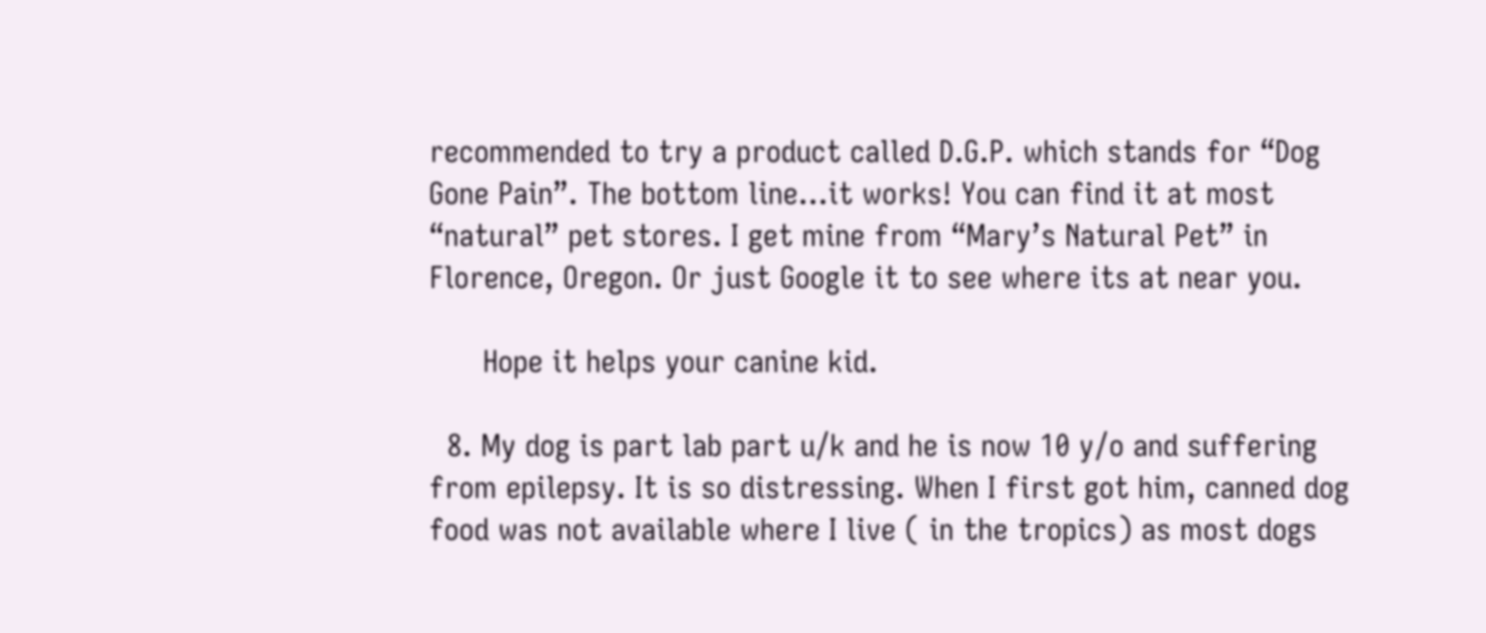recommended to try a product called D.G.P. which stands for “Dog Gone Pain”. The bottom line…it works! You can find it at most “natural” pet stores. I get mine from “Mary’s Natural Pet” in Florence, Oregon. Or just Google it to see where its at near you.

      Hope it helps your canine kid.

  8. My dog is part lab part u/k and he is now 10 y/o and suffering from epilepsy. It is so distressing. When I first got him, canned dog food was not available where I live ( in the tropics) as most dogs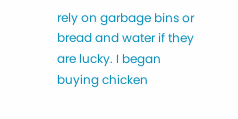rely on garbage bins or bread and water if they are lucky. I began buying chicken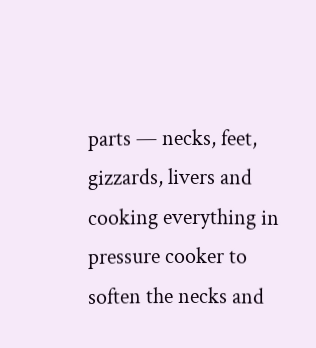parts — necks, feet, gizzards, livers and cooking everything in pressure cooker to soften the necks and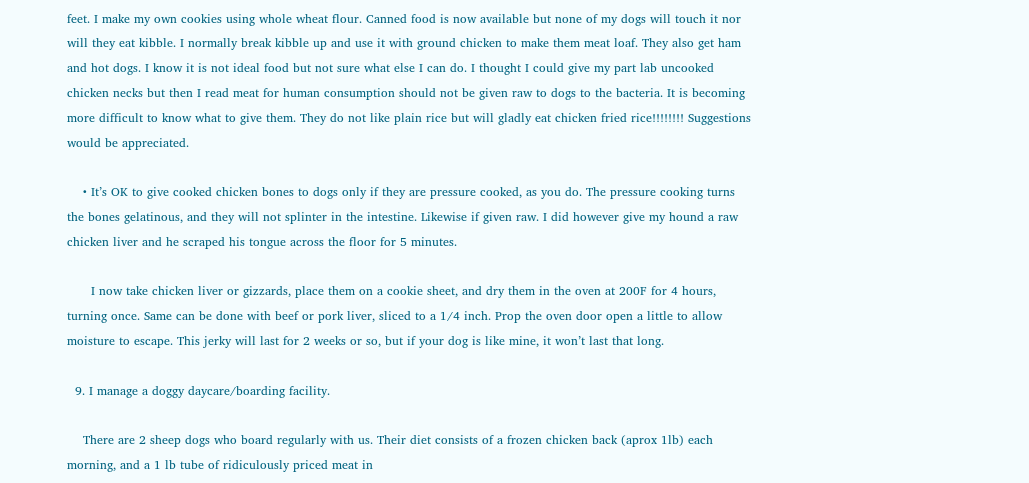feet. I make my own cookies using whole wheat flour. Canned food is now available but none of my dogs will touch it nor will they eat kibble. I normally break kibble up and use it with ground chicken to make them meat loaf. They also get ham and hot dogs. I know it is not ideal food but not sure what else I can do. I thought I could give my part lab uncooked chicken necks but then I read meat for human consumption should not be given raw to dogs to the bacteria. It is becoming more difficult to know what to give them. They do not like plain rice but will gladly eat chicken fried rice!!!!!!!! Suggestions would be appreciated.

    • It’s OK to give cooked chicken bones to dogs only if they are pressure cooked, as you do. The pressure cooking turns the bones gelatinous, and they will not splinter in the intestine. Likewise if given raw. I did however give my hound a raw chicken liver and he scraped his tongue across the floor for 5 minutes.

      I now take chicken liver or gizzards, place them on a cookie sheet, and dry them in the oven at 200F for 4 hours, turning once. Same can be done with beef or pork liver, sliced to a 1/4 inch. Prop the oven door open a little to allow moisture to escape. This jerky will last for 2 weeks or so, but if your dog is like mine, it won’t last that long.

  9. I manage a doggy daycare/boarding facility.

    There are 2 sheep dogs who board regularly with us. Their diet consists of a frozen chicken back (aprox 1lb) each morning, and a 1 lb tube of ridiculously priced meat in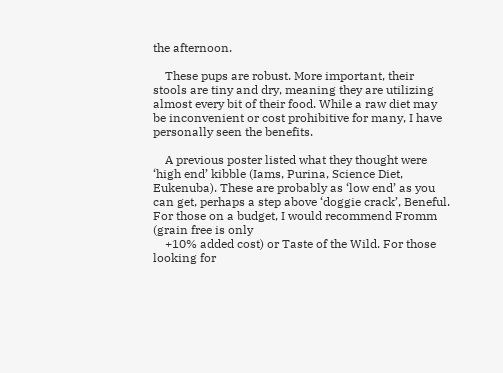the afternoon.

    These pups are robust. More important, their stools are tiny and dry, meaning they are utilizing almost every bit of their food. While a raw diet may be inconvenient or cost prohibitive for many, I have personally seen the benefits.

    A previous poster listed what they thought were ‘high end’ kibble (Iams, Purina, Science Diet, Eukenuba). These are probably as ‘low end’ as you can get, perhaps a step above ‘doggie crack’, Beneful. For those on a budget, I would recommend Fromm (grain free is only
    +10% added cost) or Taste of the Wild. For those looking for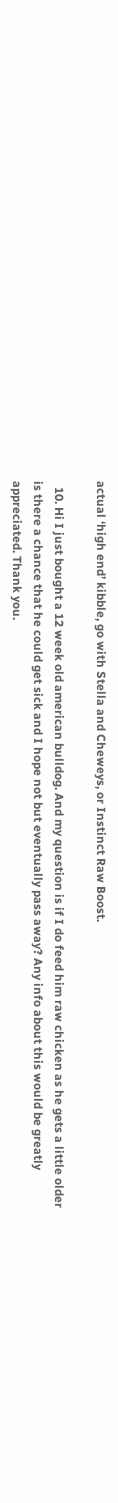actual ‘high end’ kibble, go with Stella and Cheweys, or Instinct Raw Boost.

  10. Hi I just bought a 12 week old american bulldog. And my question is if I do feed him raw chicken as he gets a little older is there a chance that he could get sick and I hope not but eventually pass away? Any info about this would be greatly appreciated. Thank you.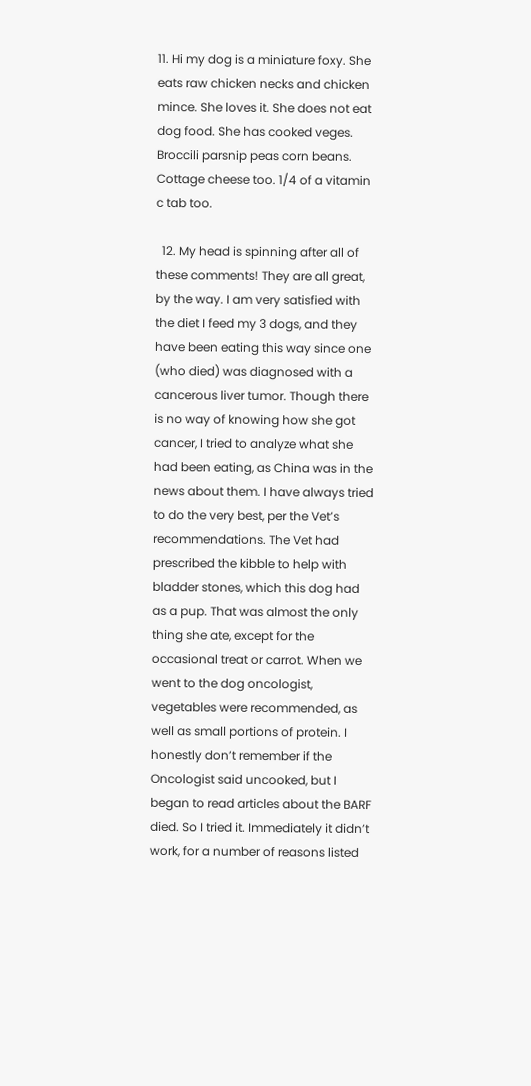11. Hi my dog is a miniature foxy. She eats raw chicken necks and chicken mince. She loves it. She does not eat dog food. She has cooked veges. Broccili parsnip peas corn beans. Cottage cheese too. 1/4 of a vitamin c tab too.

  12. My head is spinning after all of these comments! They are all great, by the way. I am very satisfied with the diet I feed my 3 dogs, and they have been eating this way since one (who died) was diagnosed with a cancerous liver tumor. Though there is no way of knowing how she got cancer, I tried to analyze what she had been eating, as China was in the news about them. I have always tried to do the very best, per the Vet’s recommendations. The Vet had prescribed the kibble to help with bladder stones, which this dog had as a pup. That was almost the only thing she ate, except for the occasional treat or carrot. When we went to the dog oncologist, vegetables were recommended, as well as small portions of protein. I honestly don’t remember if the Oncologist said uncooked, but I began to read articles about the BARF died. So I tried it. Immediately it didn’t work, for a number of reasons listed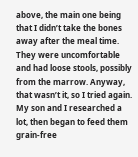above, the main one being that I didn’t take the bones away after the meal time. They were uncomfortable and had loose stools, possibly from the marrow. Anyway, that wasn’t it, so I tried again. My son and I researched a lot, then began to feed them grain-free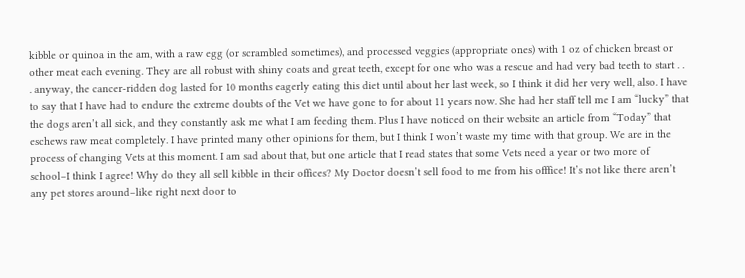kibble or quinoa in the am, with a raw egg (or scrambled sometimes), and processed veggies (appropriate ones) with 1 oz of chicken breast or other meat each evening. They are all robust with shiny coats and great teeth, except for one who was a rescue and had very bad teeth to start . . . anyway, the cancer-ridden dog lasted for 10 months eagerly eating this diet until about her last week, so I think it did her very well, also. I have to say that I have had to endure the extreme doubts of the Vet we have gone to for about 11 years now. She had her staff tell me I am “lucky” that the dogs aren’t all sick, and they constantly ask me what I am feeding them. Plus I have noticed on their website an article from “Today” that eschews raw meat completely. I have printed many other opinions for them, but I think I won’t waste my time with that group. We are in the process of changing Vets at this moment. I am sad about that, but one article that I read states that some Vets need a year or two more of school–I think I agree! Why do they all sell kibble in their offices? My Doctor doesn’t sell food to me from his offfice! It’s not like there aren’t any pet stores around–like right next door to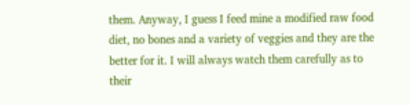them. Anyway, I guess I feed mine a modified raw food diet, no bones and a variety of veggies and they are the better for it. I will always watch them carefully as to their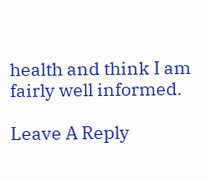health and think I am fairly well informed.

Leave A Reply